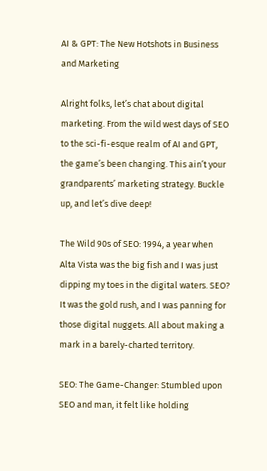AI & GPT: The New Hotshots in Business and Marketing

Alright folks, let’s chat about digital marketing. From the wild west days of SEO to the sci-fi-esque realm of AI and GPT, the game’s been changing. This ain’t your grandparents’ marketing strategy. Buckle up, and let’s dive deep!

The Wild 90s of SEO: 1994, a year when Alta Vista was the big fish and I was just dipping my toes in the digital waters. SEO? It was the gold rush, and I was panning for those digital nuggets. All about making a mark in a barely-charted territory.

SEO: The Game-Changer: Stumbled upon SEO and man, it felt like holding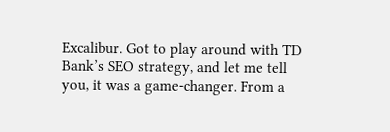Excalibur. Got to play around with TD Bank’s SEO strategy, and let me tell you, it was a game-changer. From a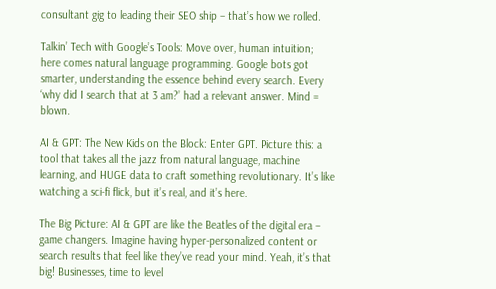consultant gig to leading their SEO ship – that’s how we rolled.

Talkin’ Tech with Google’s Tools: Move over, human intuition; here comes natural language programming. Google bots got smarter, understanding the essence behind every search. Every ‘why did I search that at 3 am?’ had a relevant answer. Mind = blown.

AI & GPT: The New Kids on the Block: Enter GPT. Picture this: a tool that takes all the jazz from natural language, machine learning, and HUGE data to craft something revolutionary. It’s like watching a sci-fi flick, but it’s real, and it’s here.

The Big Picture: AI & GPT are like the Beatles of the digital era – game changers. Imagine having hyper-personalized content or search results that feel like they’ve read your mind. Yeah, it’s that big! Businesses, time to level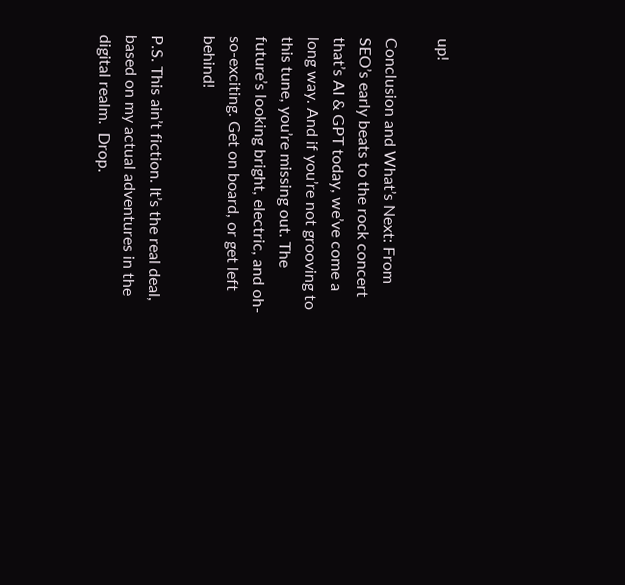up!

Conclusion and What’s Next: From SEO’s early beats to the rock concert that’s AI & GPT today, we’ve come a long way. And if you’re not grooving to this tune, you’re missing out. The future’s looking bright, electric, and oh-so-exciting. Get on board, or get left behind!

P.S. This ain’t fiction. It’s the real deal, based on my actual adventures in the digital realm.  Drop.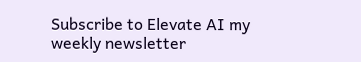Subscribe to Elevate AI my weekly newsletter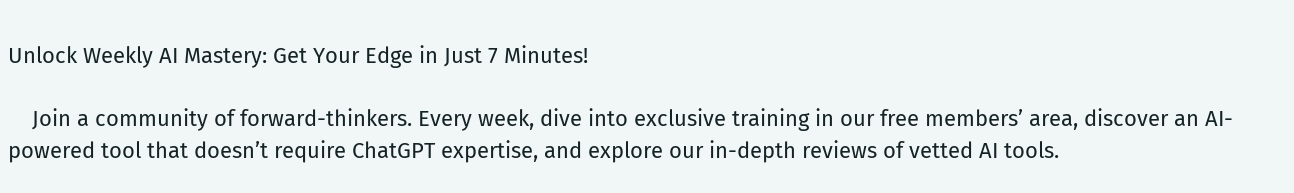Unlock Weekly AI Mastery: Get Your Edge in Just 7 Minutes!

    Join a community of forward-thinkers. Every week, dive into exclusive training in our free members’ area, discover an AI-powered tool that doesn’t require ChatGPT expertise, and explore our in-depth reviews of vetted AI tools.